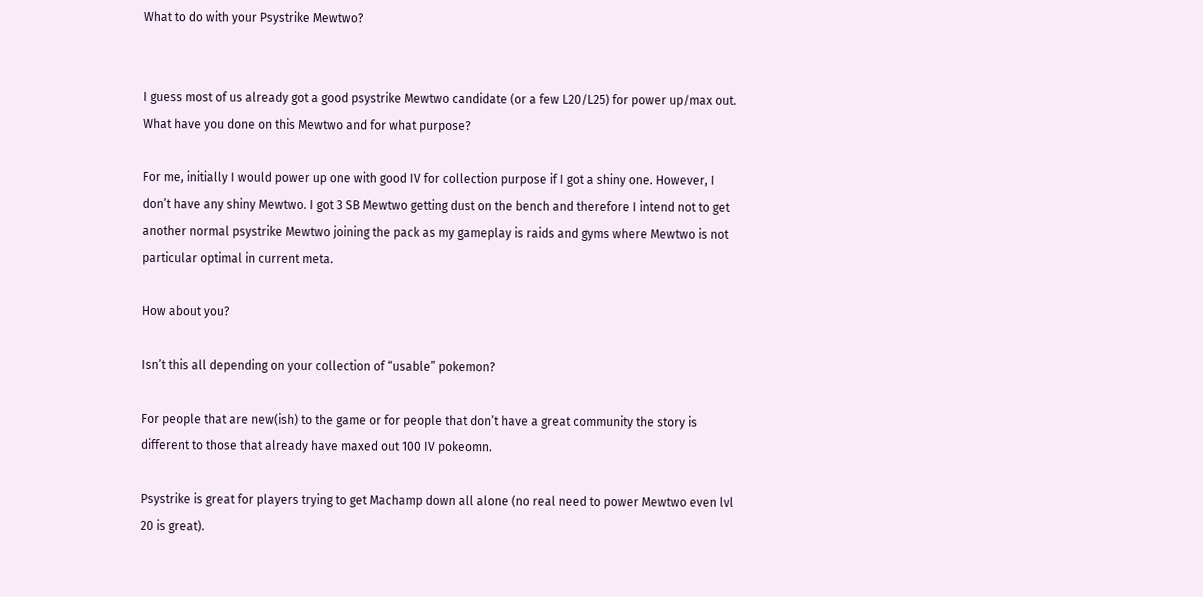What to do with your Psystrike Mewtwo?


I guess most of us already got a good psystrike Mewtwo candidate (or a few L20/L25) for power up/max out. What have you done on this Mewtwo and for what purpose?

For me, initially I would power up one with good IV for collection purpose if I got a shiny one. However, I don’t have any shiny Mewtwo. I got 3 SB Mewtwo getting dust on the bench and therefore I intend not to get another normal psystrike Mewtwo joining the pack as my gameplay is raids and gyms where Mewtwo is not particular optimal in current meta.

How about you?

Isn’t this all depending on your collection of “usable” pokemon?

For people that are new(ish) to the game or for people that don’t have a great community the story is different to those that already have maxed out 100 IV pokeomn.

Psystrike is great for players trying to get Machamp down all alone (no real need to power Mewtwo even lvl 20 is great).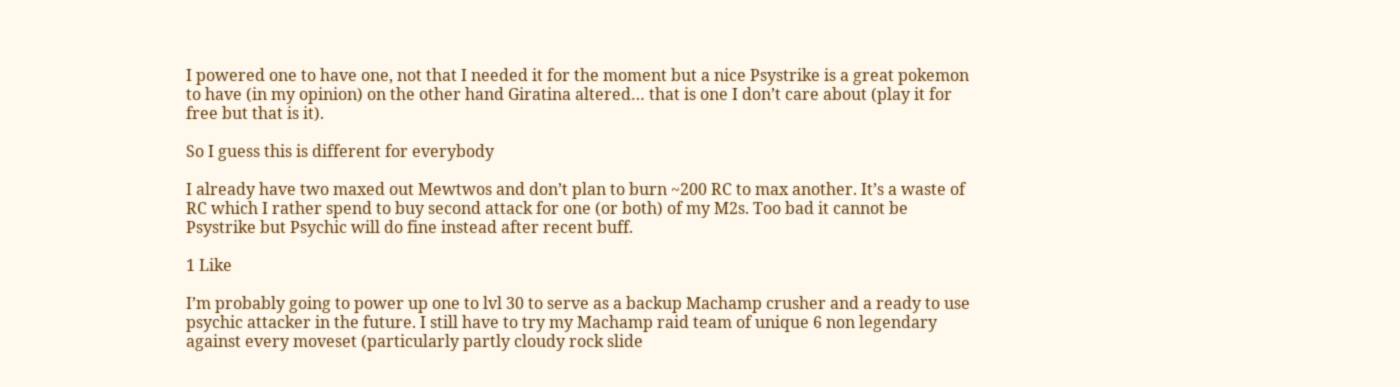I powered one to have one, not that I needed it for the moment but a nice Psystrike is a great pokemon to have (in my opinion) on the other hand Giratina altered… that is one I don’t care about (play it for free but that is it).

So I guess this is different for everybody

I already have two maxed out Mewtwos and don’t plan to burn ~200 RC to max another. It’s a waste of RC which I rather spend to buy second attack for one (or both) of my M2s. Too bad it cannot be Psystrike but Psychic will do fine instead after recent buff.

1 Like

I’m probably going to power up one to lvl 30 to serve as a backup Machamp crusher and a ready to use psychic attacker in the future. I still have to try my Machamp raid team of unique 6 non legendary against every moveset (particularly partly cloudy rock slide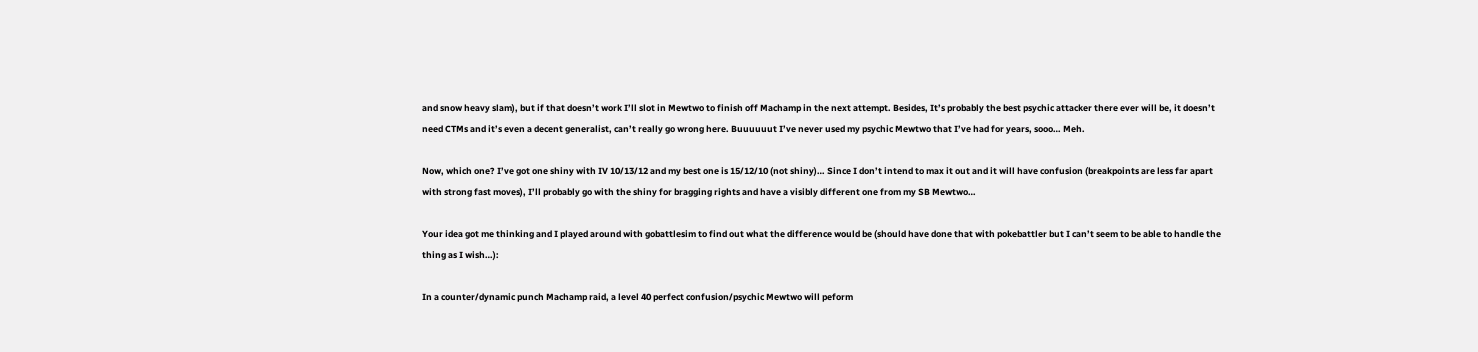and snow heavy slam), but if that doesn’t work I’ll slot in Mewtwo to finish off Machamp in the next attempt. Besides, It’s probably the best psychic attacker there ever will be, it doesn’t need CTMs and it’s even a decent generalist, can’t really go wrong here. Buuuuuut I’ve never used my psychic Mewtwo that I’ve had for years, sooo… Meh.

Now, which one? I’ve got one shiny with IV 10/13/12 and my best one is 15/12/10 (not shiny)… Since I don’t intend to max it out and it will have confusion (breakpoints are less far apart with strong fast moves), I’ll probably go with the shiny for bragging rights and have a visibly different one from my SB Mewtwo…

Your idea got me thinking and I played around with gobattlesim to find out what the difference would be (should have done that with pokebattler but I can’t seem to be able to handle the thing as I wish…):

In a counter/dynamic punch Machamp raid, a level 40 perfect confusion/psychic Mewtwo will peform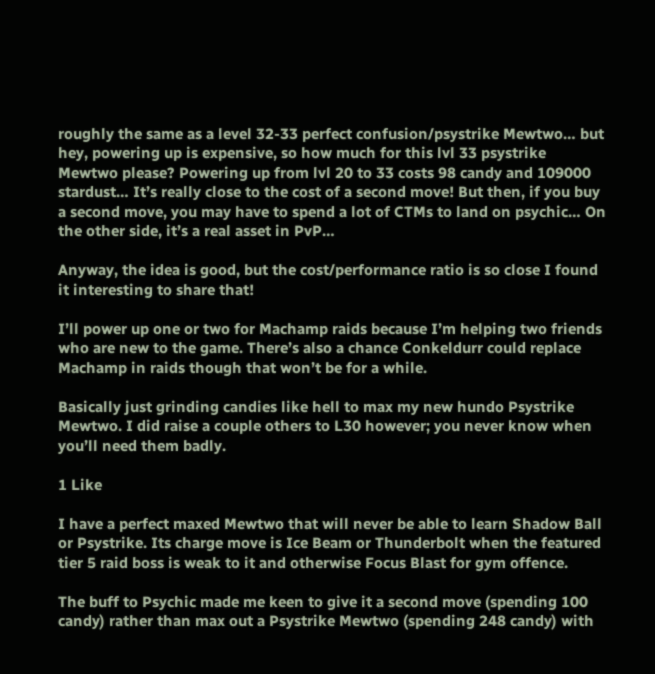roughly the same as a level 32-33 perfect confusion/psystrike Mewtwo… but hey, powering up is expensive, so how much for this lvl 33 psystrike Mewtwo please? Powering up from lvl 20 to 33 costs 98 candy and 109000 stardust… It’s really close to the cost of a second move! But then, if you buy a second move, you may have to spend a lot of CTMs to land on psychic… On the other side, it’s a real asset in PvP…

Anyway, the idea is good, but the cost/performance ratio is so close I found it interesting to share that!

I’ll power up one or two for Machamp raids because I’m helping two friends who are new to the game. There’s also a chance Conkeldurr could replace Machamp in raids though that won’t be for a while.

Basically just grinding candies like hell to max my new hundo Psystrike Mewtwo. I did raise a couple others to L30 however; you never know when you’ll need them badly.

1 Like

I have a perfect maxed Mewtwo that will never be able to learn Shadow Ball or Psystrike. Its charge move is Ice Beam or Thunderbolt when the featured tier 5 raid boss is weak to it and otherwise Focus Blast for gym offence.

The buff to Psychic made me keen to give it a second move (spending 100 candy) rather than max out a Psystrike Mewtwo (spending 248 candy) with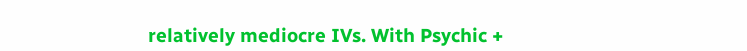relatively mediocre IVs. With Psychic +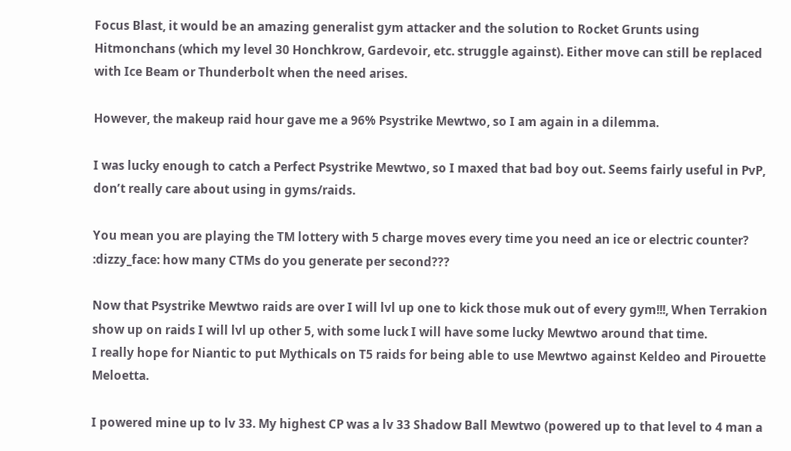Focus Blast, it would be an amazing generalist gym attacker and the solution to Rocket Grunts using Hitmonchans (which my level 30 Honchkrow, Gardevoir, etc. struggle against). Either move can still be replaced with Ice Beam or Thunderbolt when the need arises.

However, the makeup raid hour gave me a 96% Psystrike Mewtwo, so I am again in a dilemma.

I was lucky enough to catch a Perfect Psystrike Mewtwo, so I maxed that bad boy out. Seems fairly useful in PvP, don’t really care about using in gyms/raids.

You mean you are playing the TM lottery with 5 charge moves every time you need an ice or electric counter? :dizzy_face: how many CTMs do you generate per second???

Now that Psystrike Mewtwo raids are over I will lvl up one to kick those muk out of every gym!!!, When Terrakion show up on raids I will lvl up other 5, with some luck I will have some lucky Mewtwo around that time.
I really hope for Niantic to put Mythicals on T5 raids for being able to use Mewtwo against Keldeo and Pirouette Meloetta.

I powered mine up to lv 33. My highest CP was a lv 33 Shadow Ball Mewtwo (powered up to that level to 4 man a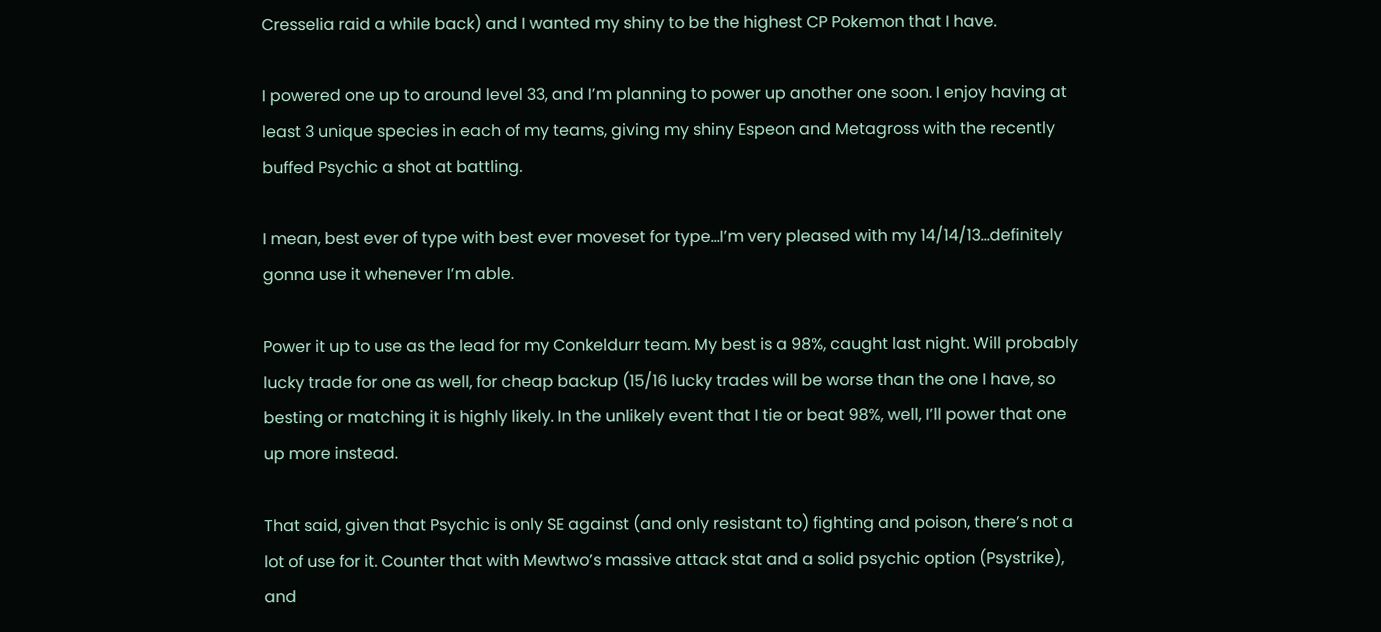Cresselia raid a while back) and I wanted my shiny to be the highest CP Pokemon that I have.

I powered one up to around level 33, and I’m planning to power up another one soon. I enjoy having at least 3 unique species in each of my teams, giving my shiny Espeon and Metagross with the recently buffed Psychic a shot at battling.

I mean, best ever of type with best ever moveset for type…I’m very pleased with my 14/14/13…definitely gonna use it whenever I’m able.

Power it up to use as the lead for my Conkeldurr team. My best is a 98%, caught last night. Will probably lucky trade for one as well, for cheap backup (15/16 lucky trades will be worse than the one I have, so besting or matching it is highly likely. In the unlikely event that I tie or beat 98%, well, I’ll power that one up more instead.

That said, given that Psychic is only SE against (and only resistant to) fighting and poison, there’s not a lot of use for it. Counter that with Mewtwo’s massive attack stat and a solid psychic option (Psystrike), and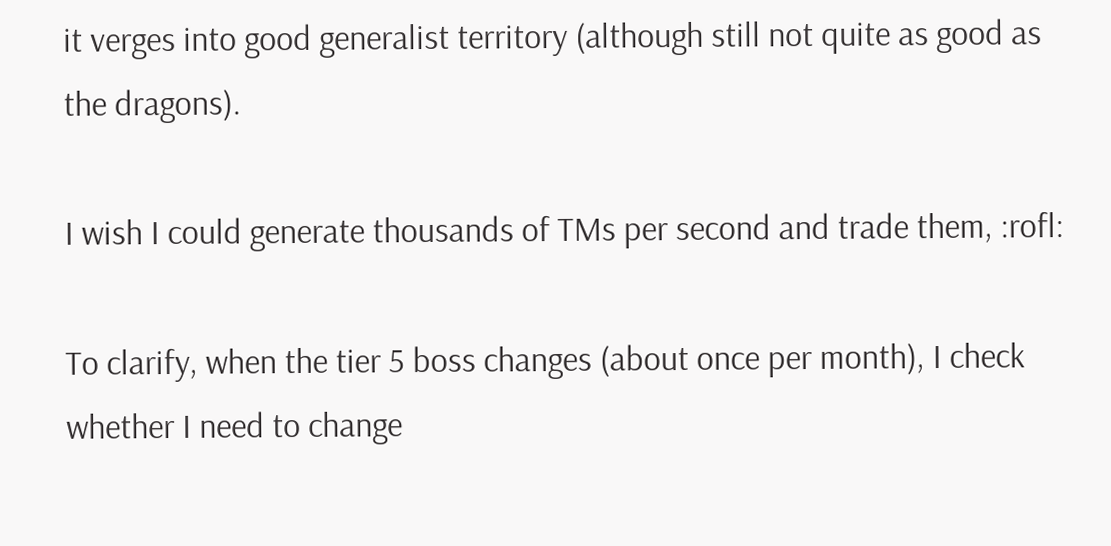it verges into good generalist territory (although still not quite as good as the dragons).

I wish I could generate thousands of TMs per second and trade them, :rofl:

To clarify, when the tier 5 boss changes (about once per month), I check whether I need to change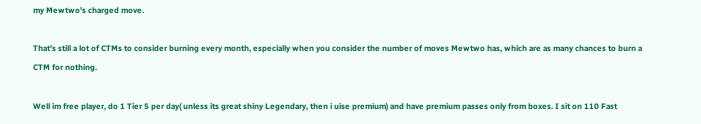my Mewtwo’s charged move.

That’s still a lot of CTMs to consider burning every month, especially when you consider the number of moves Mewtwo has, which are as many chances to burn a CTM for nothing.

Well im free player, do 1 Tier 5 per day( unless its great shiny Legendary, then i uise premium) and have premium passes only from boxes. I sit on 110 Fast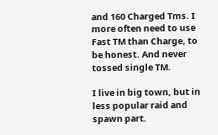and 160 Charged Tms. I more often need to use Fast TM than Charge, to be honest. And never tossed single TM.

I live in big town, but in less popular raid and spawn part.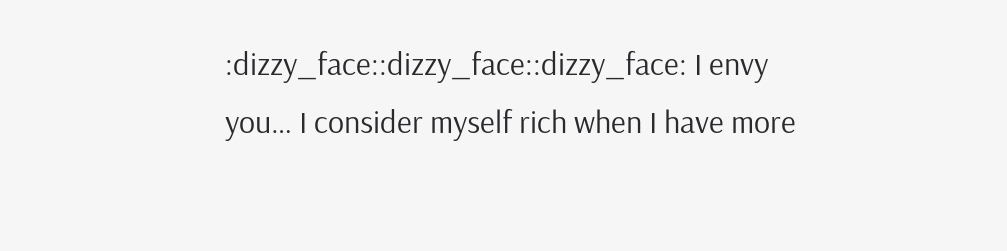:dizzy_face::dizzy_face::dizzy_face: I envy you… I consider myself rich when I have more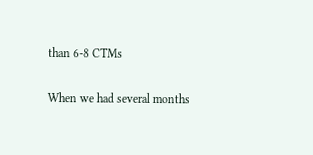than 6-8 CTMs

When we had several months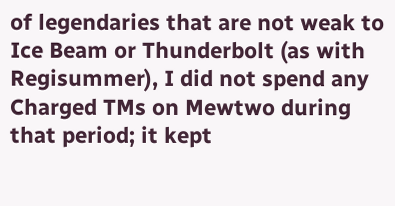of legendaries that are not weak to Ice Beam or Thunderbolt (as with Regisummer), I did not spend any Charged TMs on Mewtwo during that period; it kept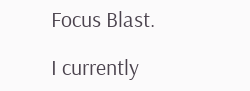Focus Blast.

I currently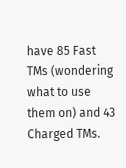have 85 Fast TMs (wondering what to use them on) and 43 Charged TMs.